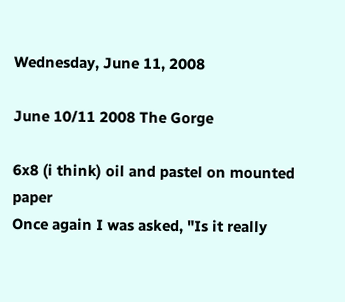Wednesday, June 11, 2008

June 10/11 2008 The Gorge

6x8 (i think) oil and pastel on mounted paper
Once again I was asked, "Is it really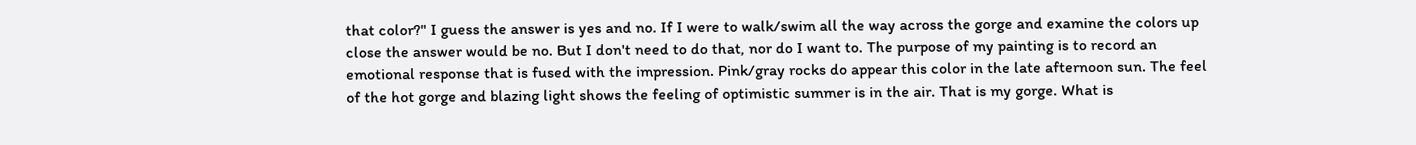that color?" I guess the answer is yes and no. If I were to walk/swim all the way across the gorge and examine the colors up close the answer would be no. But I don't need to do that, nor do I want to. The purpose of my painting is to record an emotional response that is fused with the impression. Pink/gray rocks do appear this color in the late afternoon sun. The feel of the hot gorge and blazing light shows the feeling of optimistic summer is in the air. That is my gorge. What is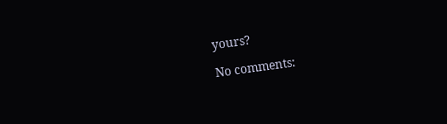yours?

No comments: